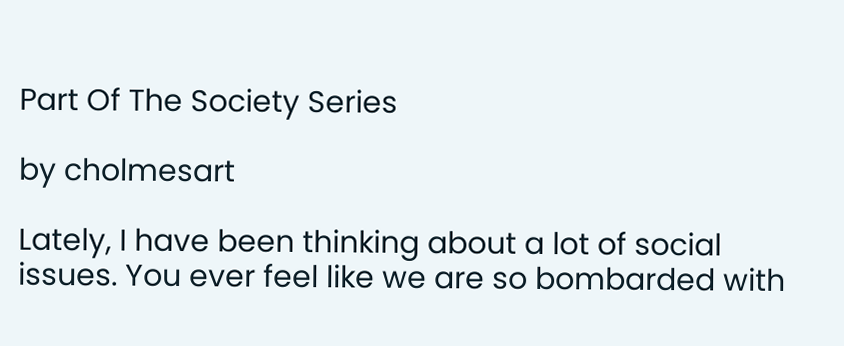Part Of The Society Series

by cholmesart

Lately, I have been thinking about a lot of social issues. You ever feel like we are so bombarded with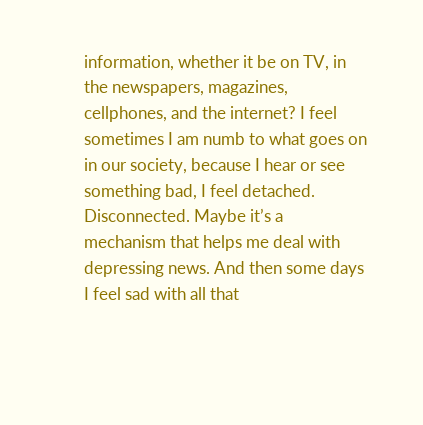information, whether it be on TV, in the newspapers, magazines, cellphones, and the internet? I feel sometimes I am numb to what goes on in our society, because I hear or see something bad, I feel detached. Disconnected. Maybe it’s a mechanism that helps me deal with depressing news. And then some days I feel sad with all that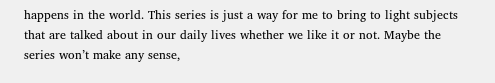happens in the world. This series is just a way for me to bring to light subjects that are talked about in our daily lives whether we like it or not. Maybe the series won’t make any sense,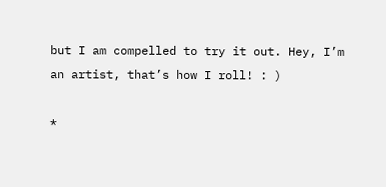but I am compelled to try it out. Hey, I’m an artist, that’s how I roll! : )

*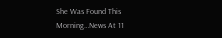She Was Found This Morning…News At 11